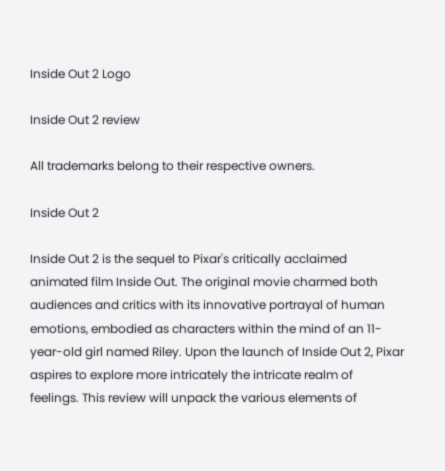Inside Out 2 Logo

Inside Out 2 review

All trademarks belong to their respective owners.

Inside Out 2

Inside Out 2 is the sequel to Pixar's critically acclaimed animated film Inside Out. The original movie charmed both audiences and critics with its innovative portrayal of human emotions, embodied as characters within the mind of an 11-year-old girl named Riley. Upon the launch of Inside Out 2, Pixar aspires to explore more intricately the intricate realm of feelings. This review will unpack the various elements of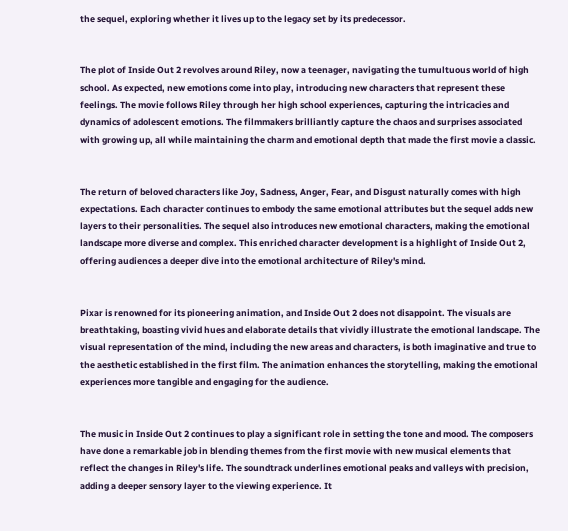the sequel, exploring whether it lives up to the legacy set by its predecessor.


The plot of Inside Out 2 revolves around Riley, now a teenager, navigating the tumultuous world of high school. As expected, new emotions come into play, introducing new characters that represent these feelings. The movie follows Riley through her high school experiences, capturing the intricacies and dynamics of adolescent emotions. The filmmakers brilliantly capture the chaos and surprises associated with growing up, all while maintaining the charm and emotional depth that made the first movie a classic.


The return of beloved characters like Joy, Sadness, Anger, Fear, and Disgust naturally comes with high expectations. Each character continues to embody the same emotional attributes but the sequel adds new layers to their personalities. The sequel also introduces new emotional characters, making the emotional landscape more diverse and complex. This enriched character development is a highlight of Inside Out 2, offering audiences a deeper dive into the emotional architecture of Riley's mind.


Pixar is renowned for its pioneering animation, and Inside Out 2 does not disappoint. The visuals are breathtaking, boasting vivid hues and elaborate details that vividly illustrate the emotional landscape. The visual representation of the mind, including the new areas and characters, is both imaginative and true to the aesthetic established in the first film. The animation enhances the storytelling, making the emotional experiences more tangible and engaging for the audience.


The music in Inside Out 2 continues to play a significant role in setting the tone and mood. The composers have done a remarkable job in blending themes from the first movie with new musical elements that reflect the changes in Riley's life. The soundtrack underlines emotional peaks and valleys with precision, adding a deeper sensory layer to the viewing experience. It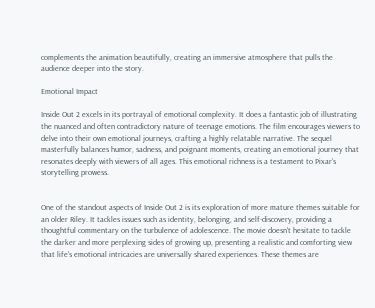complements the animation beautifully, creating an immersive atmosphere that pulls the audience deeper into the story.

Emotional Impact

Inside Out 2 excels in its portrayal of emotional complexity. It does a fantastic job of illustrating the nuanced and often contradictory nature of teenage emotions. The film encourages viewers to delve into their own emotional journeys, crafting a highly relatable narrative. The sequel masterfully balances humor, sadness, and poignant moments, creating an emotional journey that resonates deeply with viewers of all ages. This emotional richness is a testament to Pixar's storytelling prowess.


One of the standout aspects of Inside Out 2 is its exploration of more mature themes suitable for an older Riley. It tackles issues such as identity, belonging, and self-discovery, providing a thoughtful commentary on the turbulence of adolescence. The movie doesn't hesitate to tackle the darker and more perplexing sides of growing up, presenting a realistic and comforting view that life's emotional intricacies are universally shared experiences. These themes are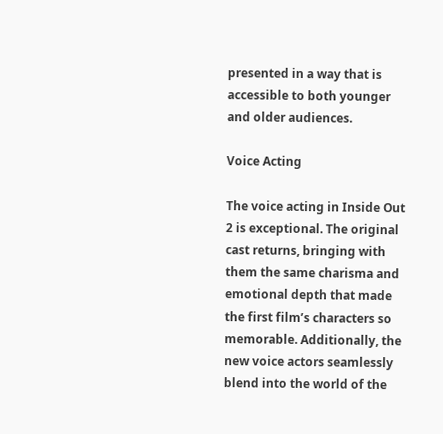presented in a way that is accessible to both younger and older audiences.

Voice Acting

The voice acting in Inside Out 2 is exceptional. The original cast returns, bringing with them the same charisma and emotional depth that made the first film’s characters so memorable. Additionally, the new voice actors seamlessly blend into the world of the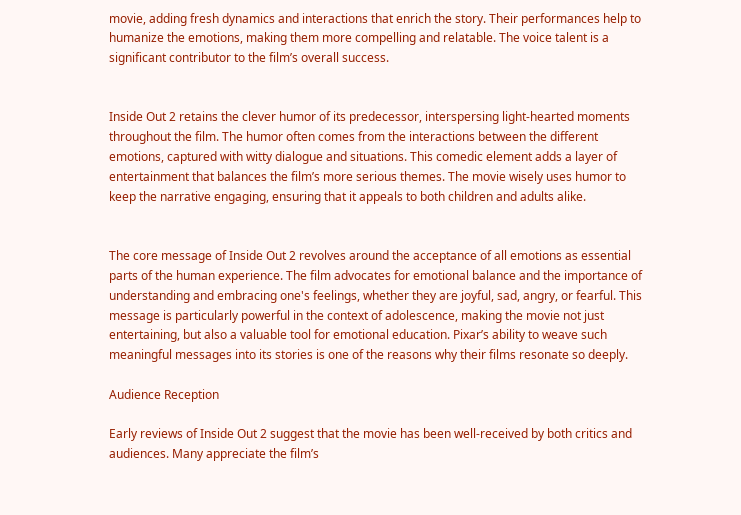movie, adding fresh dynamics and interactions that enrich the story. Their performances help to humanize the emotions, making them more compelling and relatable. The voice talent is a significant contributor to the film’s overall success.


Inside Out 2 retains the clever humor of its predecessor, interspersing light-hearted moments throughout the film. The humor often comes from the interactions between the different emotions, captured with witty dialogue and situations. This comedic element adds a layer of entertainment that balances the film’s more serious themes. The movie wisely uses humor to keep the narrative engaging, ensuring that it appeals to both children and adults alike.


The core message of Inside Out 2 revolves around the acceptance of all emotions as essential parts of the human experience. The film advocates for emotional balance and the importance of understanding and embracing one's feelings, whether they are joyful, sad, angry, or fearful. This message is particularly powerful in the context of adolescence, making the movie not just entertaining, but also a valuable tool for emotional education. Pixar’s ability to weave such meaningful messages into its stories is one of the reasons why their films resonate so deeply.

Audience Reception

Early reviews of Inside Out 2 suggest that the movie has been well-received by both critics and audiences. Many appreciate the film’s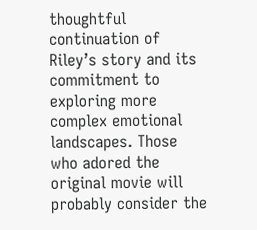thoughtful continuation of Riley’s story and its commitment to exploring more complex emotional landscapes. Those who adored the original movie will probably consider the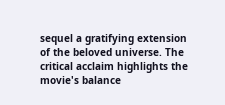sequel a gratifying extension of the beloved universe. The critical acclaim highlights the movie's balance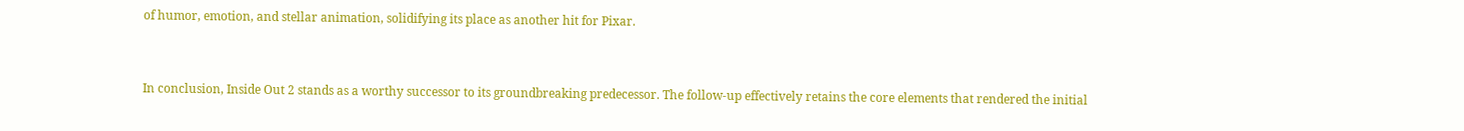of humor, emotion, and stellar animation, solidifying its place as another hit for Pixar.


In conclusion, Inside Out 2 stands as a worthy successor to its groundbreaking predecessor. The follow-up effectively retains the core elements that rendered the initial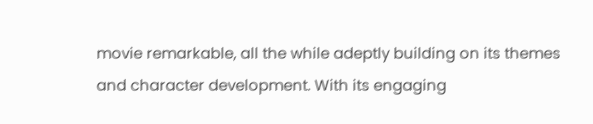movie remarkable, all the while adeptly building on its themes and character development. With its engaging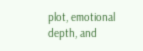plot, emotional depth, and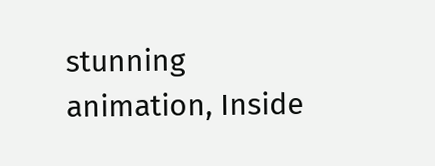stunning animation, Inside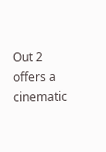Out 2 offers a cinematic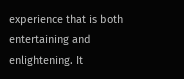experience that is both entertaining and enlightening. It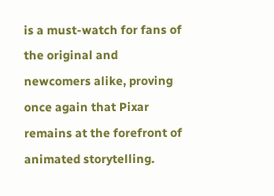is a must-watch for fans of the original and newcomers alike, proving once again that Pixar remains at the forefront of animated storytelling.